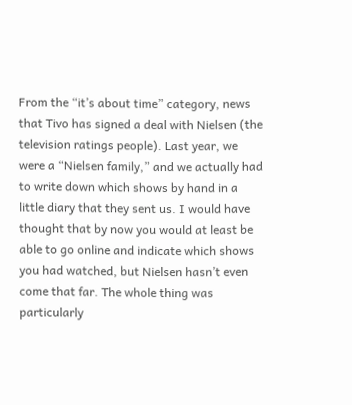From the “it’s about time” category, news that Tivo has signed a deal with Nielsen (the television ratings people). Last year, we were a “Nielsen family,” and we actually had to write down which shows by hand in a little diary that they sent us. I would have thought that by now you would at least be able to go online and indicate which shows you had watched, but Nielsen hasn’t even come that far. The whole thing was particularly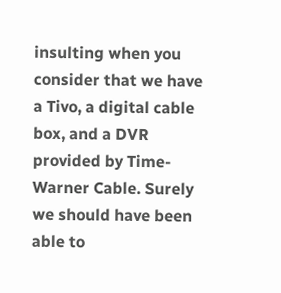insulting when you consider that we have a Tivo, a digital cable box, and a DVR provided by Time-Warner Cable. Surely we should have been able to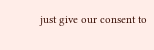just give our consent to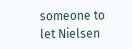someone to let Nielsen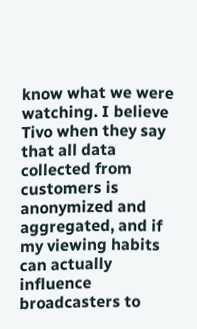know what we were watching. I believe Tivo when they say that all data collected from customers is anonymized and aggregated, and if my viewing habits can actually influence broadcasters to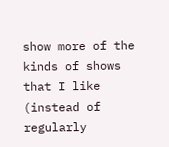show more of the kinds of shows that I like (instead of regularly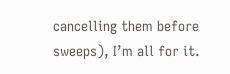cancelling them before sweeps), I’m all for it.